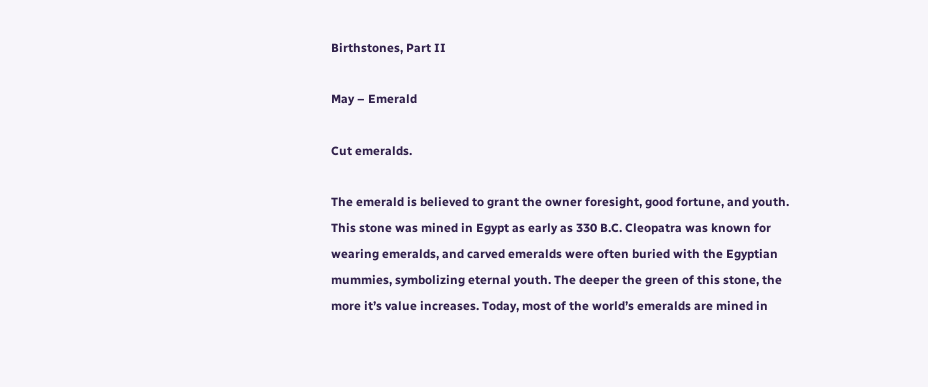Birthstones, Part II

May – Emerald

Cut emeralds.

The emerald is believed to grant the owner foresight, good fortune, and youth. This stone was mined in Egypt as early as 330 B.C. Cleopatra was known for wearing emeralds, and carved emeralds were often buried with the Egyptian mummies, symbolizing eternal youth. The deeper the green of this stone, the more it’s value increases. Today, most of the world’s emeralds are mined in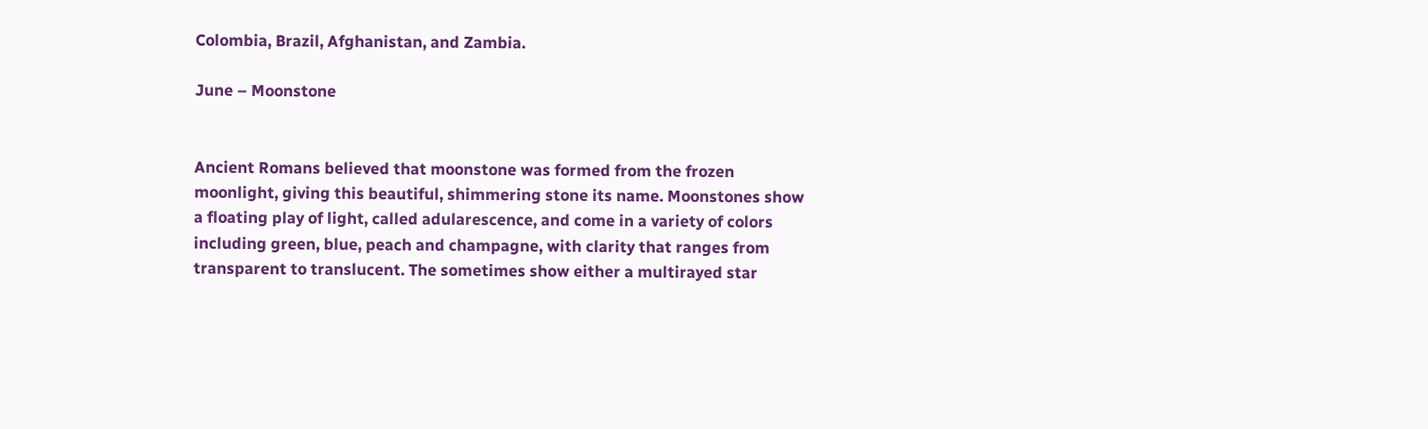Colombia, Brazil, Afghanistan, and Zambia.

June – Moonstone


Ancient Romans believed that moonstone was formed from the frozen moonlight, giving this beautiful, shimmering stone its name. Moonstones show a floating play of light, called adularescence, and come in a variety of colors including green, blue, peach and champagne, with clarity that ranges from transparent to translucent. The sometimes show either a multirayed star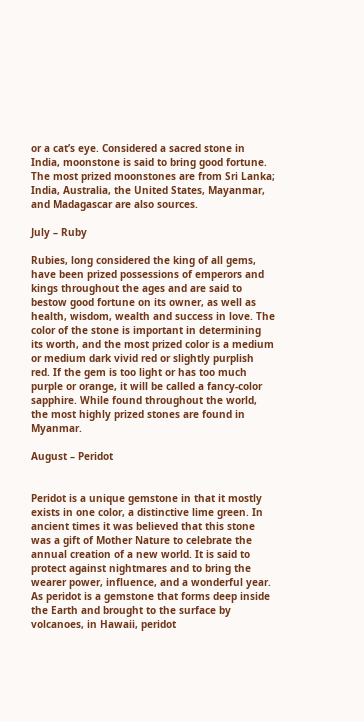or a cat’s eye. Considered a sacred stone in India, moonstone is said to bring good fortune. The most prized moonstones are from Sri Lanka; India, Australia, the United States, Mayanmar, and Madagascar are also sources.

July – Ruby

Rubies, long considered the king of all gems, have been prized possessions of emperors and kings throughout the ages and are said to bestow good fortune on its owner, as well as health, wisdom, wealth and success in love. The color of the stone is important in determining its worth, and the most prized color is a medium or medium dark vivid red or slightly purplish red. If the gem is too light or has too much purple or orange, it will be called a fancy-color sapphire. While found throughout the world, the most highly prized stones are found in Myanmar.

August – Peridot


Peridot is a unique gemstone in that it mostly exists in one color, a distinctive lime green. In ancient times it was believed that this stone was a gift of Mother Nature to celebrate the annual creation of a new world. It is said to protect against nightmares and to bring the wearer power, influence, and a wonderful year. As peridot is a gemstone that forms deep inside the Earth and brought to the surface by volcanoes, in Hawaii, peridot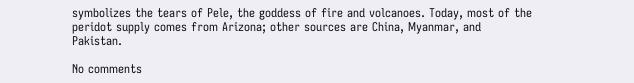symbolizes the tears of Pele, the goddess of fire and volcanoes. Today, most of the peridot supply comes from Arizona; other sources are China, Myanmar, and Pakistan.

No comments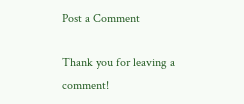Post a Comment

Thank you for leaving a comment!